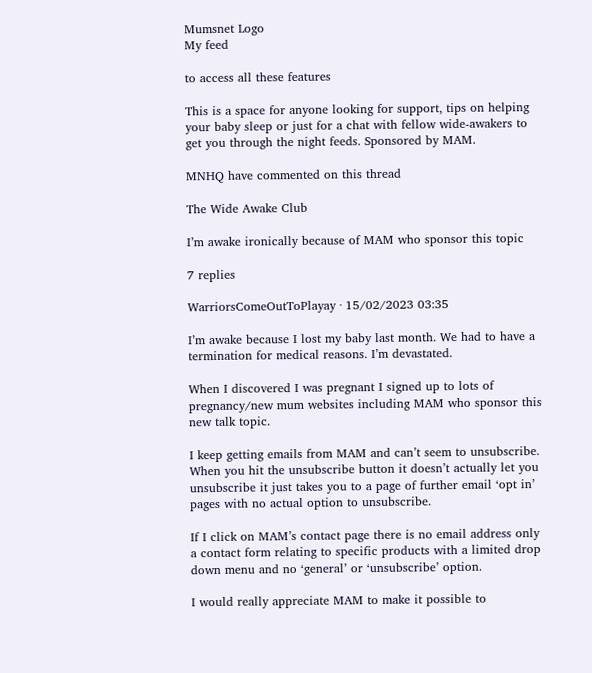Mumsnet Logo
My feed

to access all these features

This is a space for anyone looking for support, tips on helping your baby sleep or just for a chat with fellow wide-awakers to get you through the night feeds. Sponsored by MAM.

MNHQ have commented on this thread

The Wide Awake Club

I’m awake ironically because of MAM who sponsor this topic

7 replies

WarriorsComeOutToPlayay · 15/02/2023 03:35

I’m awake because I lost my baby last month. We had to have a termination for medical reasons. I’m devastated.

When I discovered I was pregnant I signed up to lots of pregnancy/new mum websites including MAM who sponsor this new talk topic.

I keep getting emails from MAM and can’t seem to unsubscribe. When you hit the unsubscribe button it doesn’t actually let you unsubscribe it just takes you to a page of further email ‘opt in’ pages with no actual option to unsubscribe.

If I click on MAM’s contact page there is no email address only a contact form relating to specific products with a limited drop down menu and no ‘general’ or ‘unsubscribe’ option.

I would really appreciate MAM to make it possible to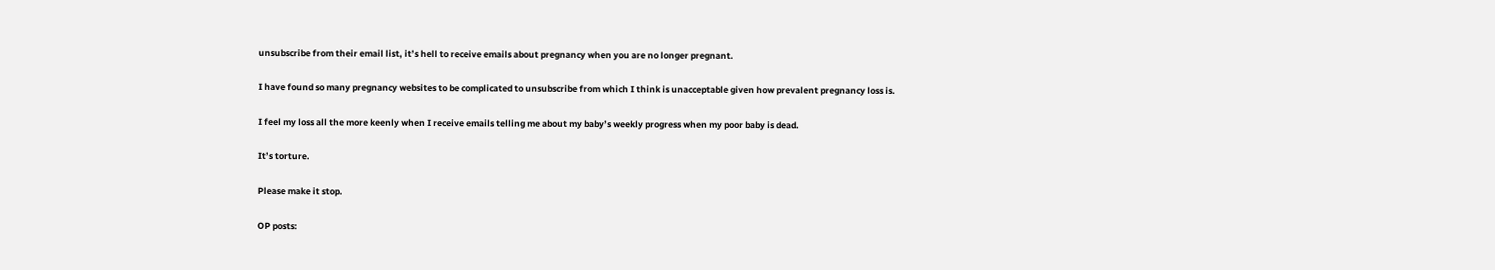unsubscribe from their email list, it’s hell to receive emails about pregnancy when you are no longer pregnant.

I have found so many pregnancy websites to be complicated to unsubscribe from which I think is unacceptable given how prevalent pregnancy loss is.

I feel my loss all the more keenly when I receive emails telling me about my baby’s weekly progress when my poor baby is dead.

It’s torture.

Please make it stop.

OP posts: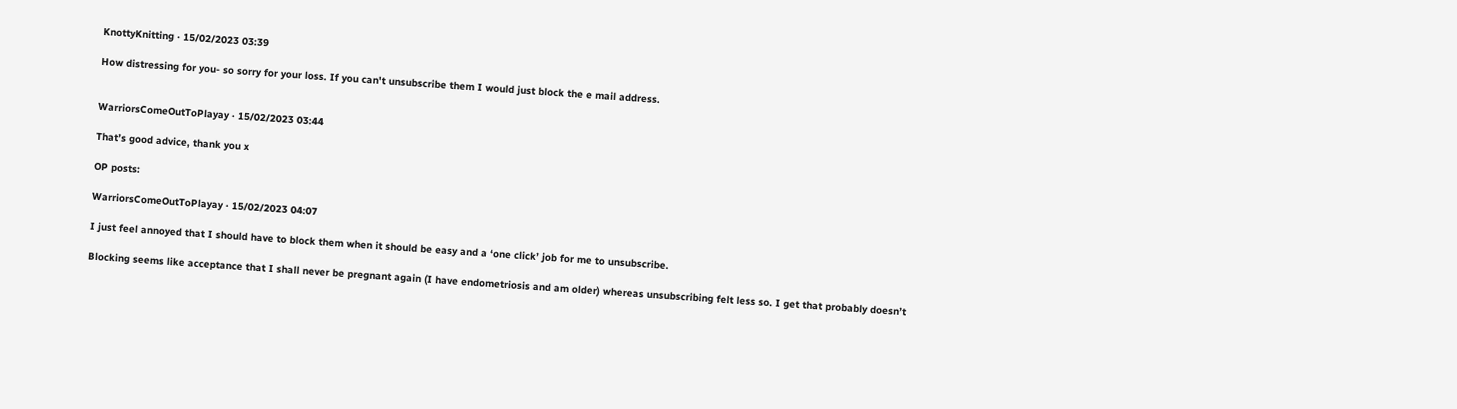KnottyKnitting · 15/02/2023 03:39

How distressing for you- so sorry for your loss. If you can't unsubscribe them I would just block the e mail address.


WarriorsComeOutToPlayay · 15/02/2023 03:44

That’s good advice, thank you x

OP posts:

WarriorsComeOutToPlayay · 15/02/2023 04:07

I just feel annoyed that I should have to block them when it should be easy and a ‘one click’ job for me to unsubscribe.

Blocking seems like acceptance that I shall never be pregnant again (I have endometriosis and am older) whereas unsubscribing felt less so. I get that probably doesn’t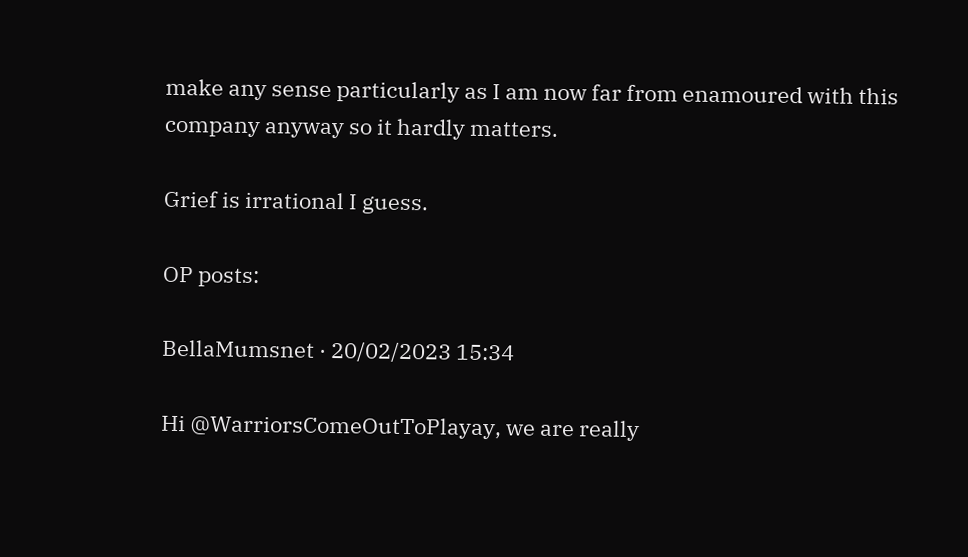make any sense particularly as I am now far from enamoured with this company anyway so it hardly matters.

Grief is irrational I guess.

OP posts:

BellaMumsnet · 20/02/2023 15:34

Hi @WarriorsComeOutToPlayay, we are really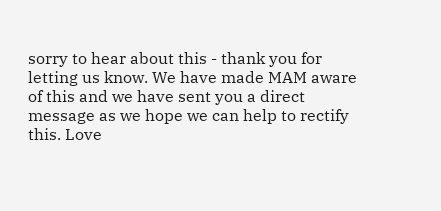sorry to hear about this - thank you for letting us know. We have made MAM aware of this and we have sent you a direct message as we hope we can help to rectify this. Love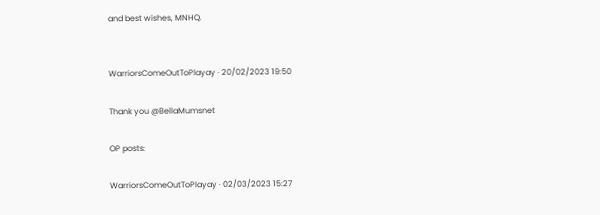and best wishes, MNHQ.


WarriorsComeOutToPlayay · 20/02/2023 19:50

Thank you @BellaMumsnet

OP posts:

WarriorsComeOutToPlayay · 02/03/2023 15:27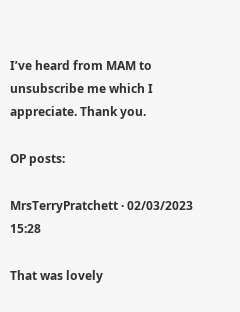I’ve heard from MAM to unsubscribe me which I appreciate. Thank you.

OP posts:

MrsTerryPratchett · 02/03/2023 15:28

That was lovely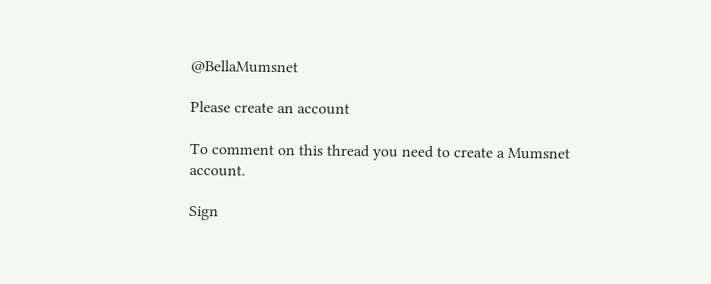@BellaMumsnet

Please create an account

To comment on this thread you need to create a Mumsnet account.

Sign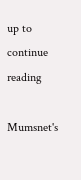up to continue reading

Mumsnet's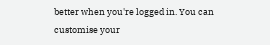better when you're logged in. You can customise your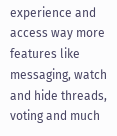experience and access way more features like messaging, watch and hide threads, voting and much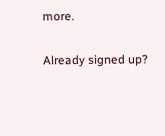more.

Already signed up?